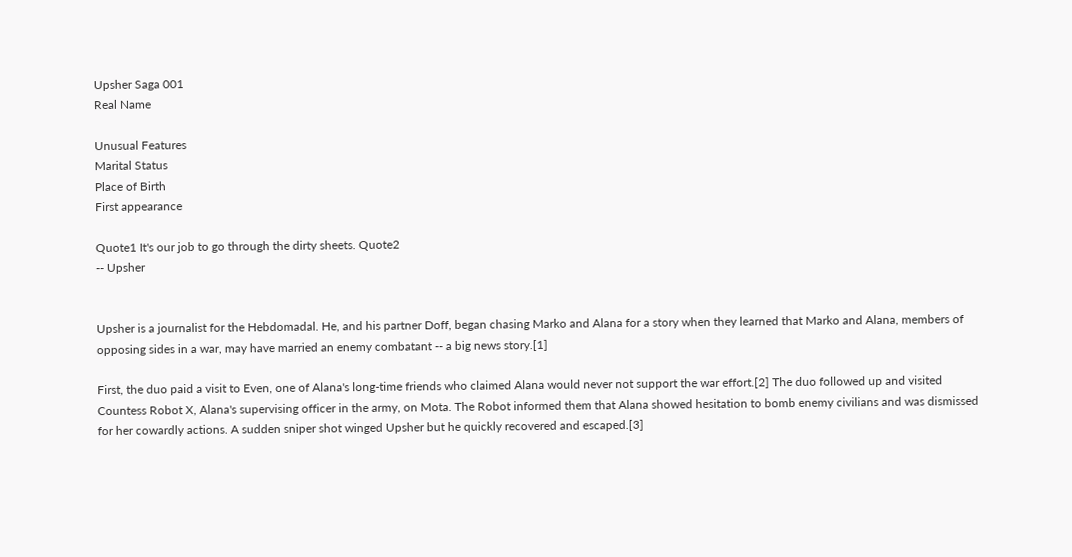Upsher Saga 001
Real Name

Unusual Features
Marital Status
Place of Birth
First appearance

Quote1 It's our job to go through the dirty sheets. Quote2
-- Upsher


Upsher is a journalist for the Hebdomadal. He, and his partner Doff, began chasing Marko and Alana for a story when they learned that Marko and Alana, members of opposing sides in a war, may have married an enemy combatant -- a big news story.[1]

First, the duo paid a visit to Even, one of Alana's long-time friends who claimed Alana would never not support the war effort.[2] The duo followed up and visited Countess Robot X, Alana's supervising officer in the army, on Mota. The Robot informed them that Alana showed hesitation to bomb enemy civilians and was dismissed for her cowardly actions. A sudden sniper shot winged Upsher but he quickly recovered and escaped.[3]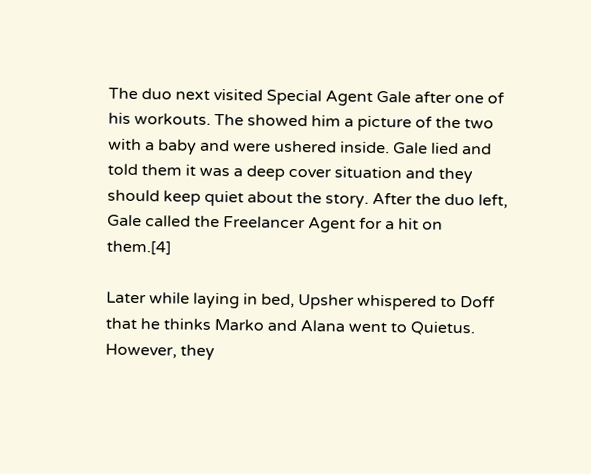The duo next visited Special Agent Gale after one of his workouts. The showed him a picture of the two with a baby and were ushered inside. Gale lied and told them it was a deep cover situation and they should keep quiet about the story. After the duo left, Gale called the Freelancer Agent for a hit on them.[4]

Later while laying in bed, Upsher whispered to Doff that he thinks Marko and Alana went to Quietus. However, they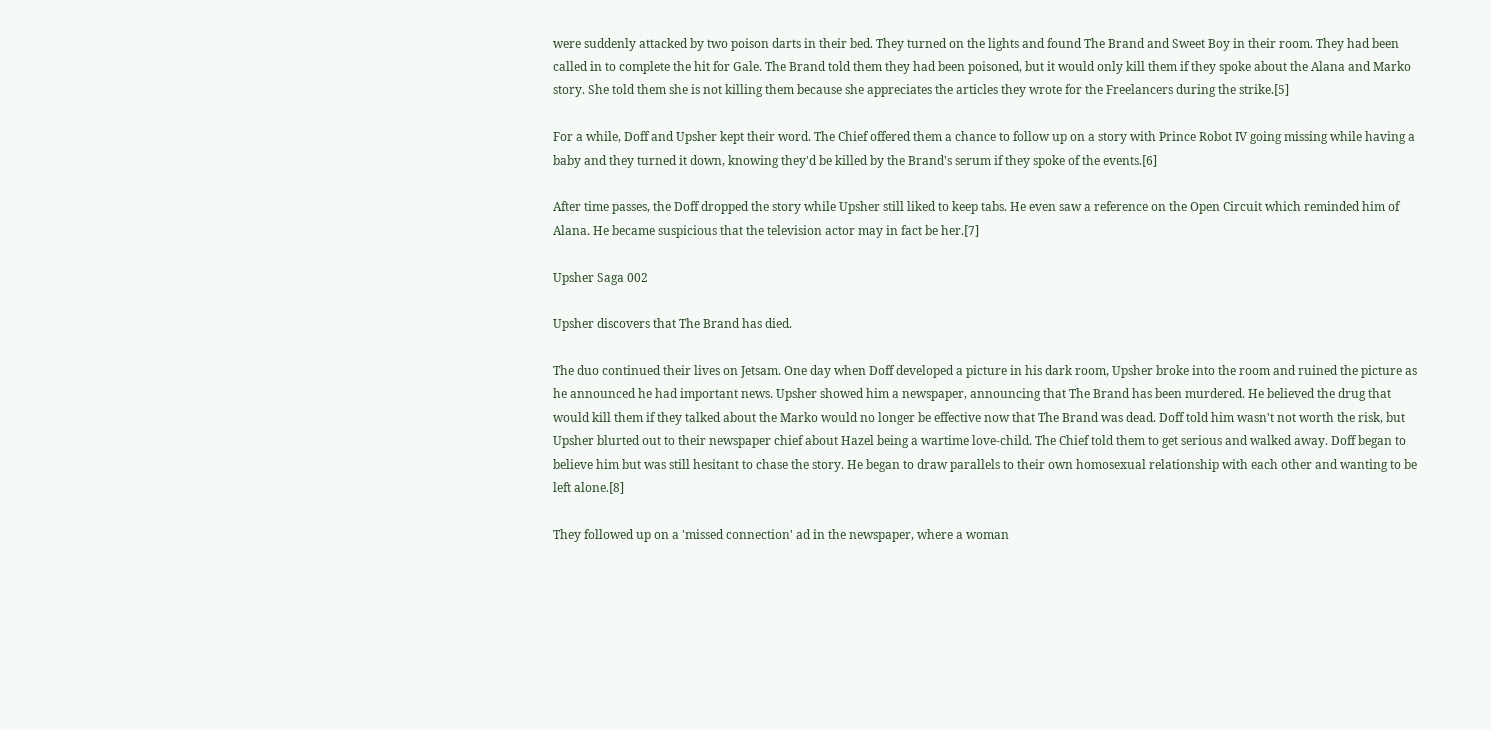were suddenly attacked by two poison darts in their bed. They turned on the lights and found The Brand and Sweet Boy in their room. They had been called in to complete the hit for Gale. The Brand told them they had been poisoned, but it would only kill them if they spoke about the Alana and Marko story. She told them she is not killing them because she appreciates the articles they wrote for the Freelancers during the strike.[5]

For a while, Doff and Upsher kept their word. The Chief offered them a chance to follow up on a story with Prince Robot IV going missing while having a baby and they turned it down, knowing they'd be killed by the Brand's serum if they spoke of the events.[6]

After time passes, the Doff dropped the story while Upsher still liked to keep tabs. He even saw a reference on the Open Circuit which reminded him of Alana. He became suspicious that the television actor may in fact be her.[7]

Upsher Saga 002

Upsher discovers that The Brand has died.

The duo continued their lives on Jetsam. One day when Doff developed a picture in his dark room, Upsher broke into the room and ruined the picture as he announced he had important news. Upsher showed him a newspaper, announcing that The Brand has been murdered. He believed the drug that would kill them if they talked about the Marko would no longer be effective now that The Brand was dead. Doff told him wasn't not worth the risk, but Upsher blurted out to their newspaper chief about Hazel being a wartime love-child. The Chief told them to get serious and walked away. Doff began to believe him but was still hesitant to chase the story. He began to draw parallels to their own homosexual relationship with each other and wanting to be left alone.[8]

They followed up on a 'missed connection' ad in the newspaper, where a woman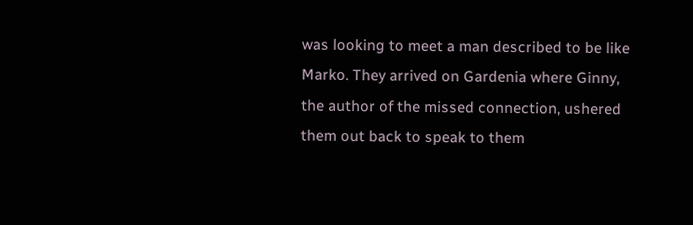was looking to meet a man described to be like Marko. They arrived on Gardenia where Ginny, the author of the missed connection, ushered them out back to speak to them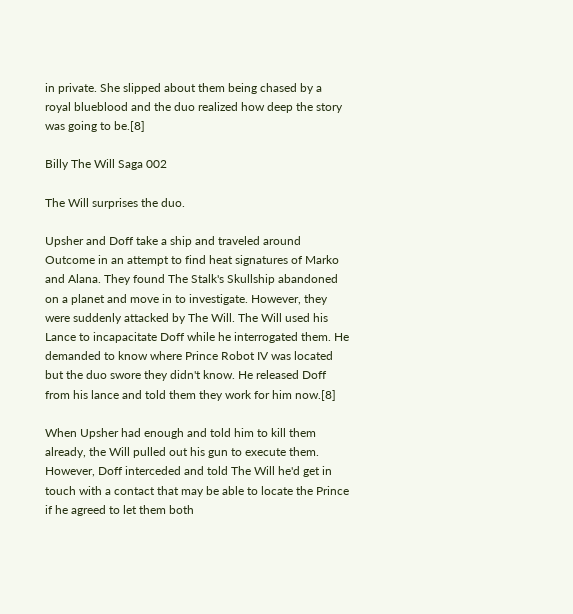in private. She slipped about them being chased by a royal blueblood and the duo realized how deep the story was going to be.[8]

Billy The Will Saga 002

The Will surprises the duo.

Upsher and Doff take a ship and traveled around Outcome in an attempt to find heat signatures of Marko and Alana. They found The Stalk's Skullship abandoned on a planet and move in to investigate. However, they were suddenly attacked by The Will. The Will used his Lance to incapacitate Doff while he interrogated them. He demanded to know where Prince Robot IV was located but the duo swore they didn't know. He released Doff from his lance and told them they work for him now.[8]

When Upsher had enough and told him to kill them already, the Will pulled out his gun to execute them. However, Doff interceded and told The Will he'd get in touch with a contact that may be able to locate the Prince if he agreed to let them both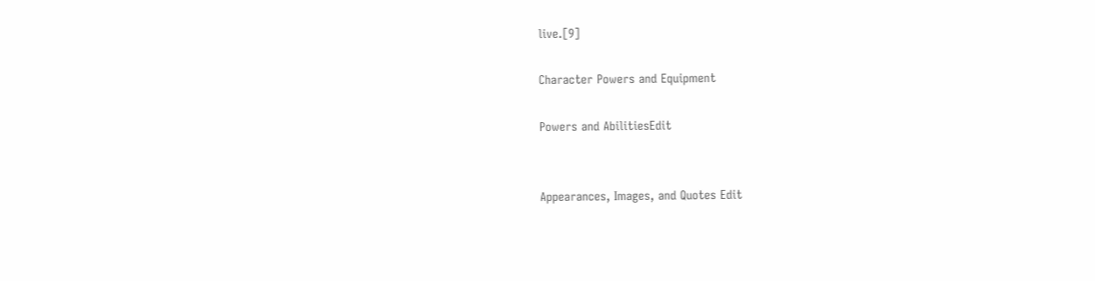live.[9]

Character Powers and Equipment

Powers and AbilitiesEdit


Appearances, Images, and Quotes Edit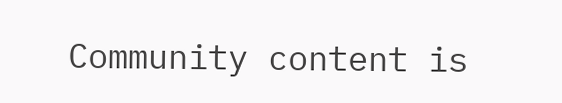Community content is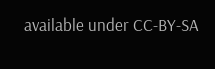available under CC-BY-SA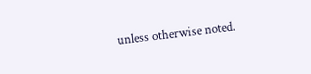unless otherwise noted.